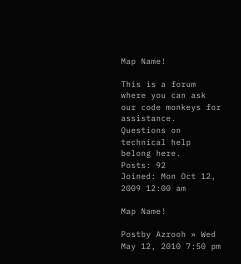Map Name!

This is a forum where you can ask our code monkeys for assistance. Questions on technical help belong here.
Posts: 92
Joined: Mon Oct 12, 2009 12:00 am

Map Name!

Postby Azrooh » Wed May 12, 2010 7:50 pm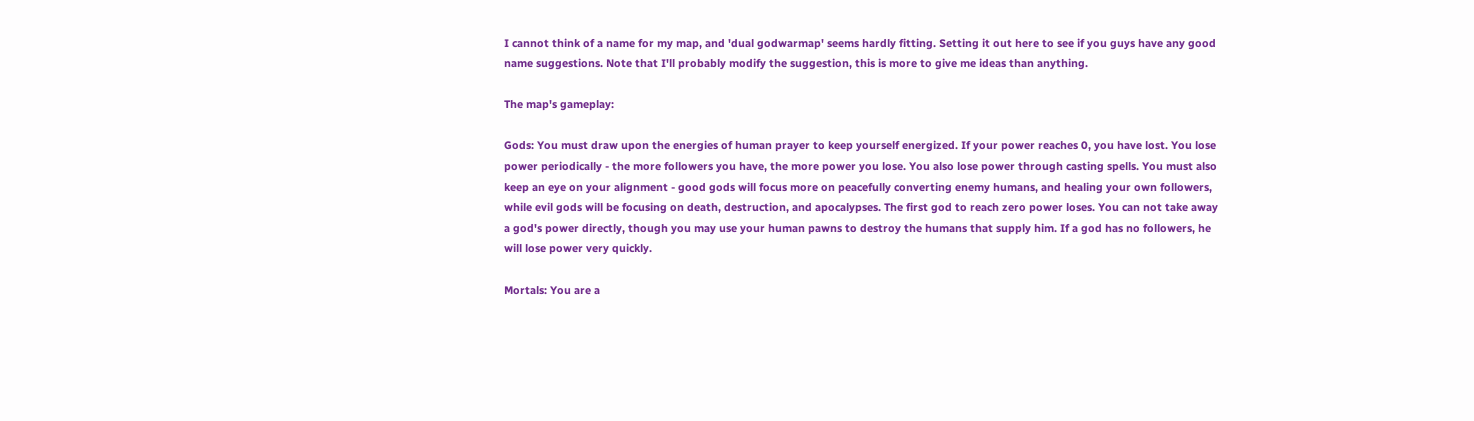I cannot think of a name for my map, and 'dual godwarmap' seems hardly fitting. Setting it out here to see if you guys have any good name suggestions. Note that I'll probably modify the suggestion, this is more to give me ideas than anything.

The map's gameplay:

Gods: You must draw upon the energies of human prayer to keep yourself energized. If your power reaches 0, you have lost. You lose power periodically - the more followers you have, the more power you lose. You also lose power through casting spells. You must also keep an eye on your alignment - good gods will focus more on peacefully converting enemy humans, and healing your own followers, while evil gods will be focusing on death, destruction, and apocalypses. The first god to reach zero power loses. You can not take away a god's power directly, though you may use your human pawns to destroy the humans that supply him. If a god has no followers, he will lose power very quickly.

Mortals: You are a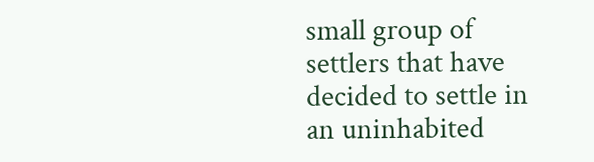small group of settlers that have decided to settle in an uninhabited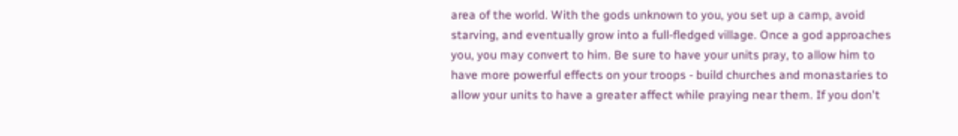area of the world. With the gods unknown to you, you set up a camp, avoid starving, and eventually grow into a full-fledged village. Once a god approaches you, you may convert to him. Be sure to have your units pray, to allow him to have more powerful effects on your troops - build churches and monastaries to allow your units to have a greater affect while praying near them. If you don't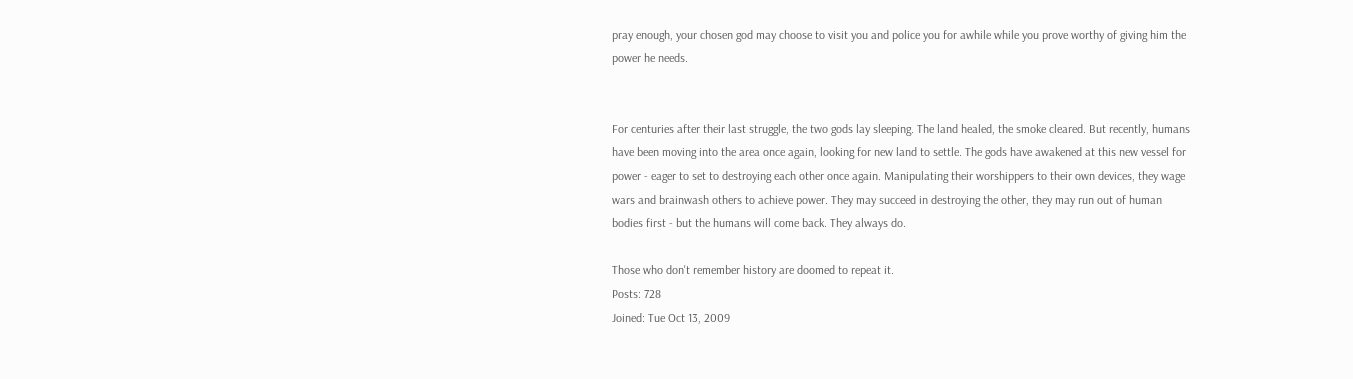pray enough, your chosen god may choose to visit you and police you for awhile while you prove worthy of giving him the power he needs.


For centuries after their last struggle, the two gods lay sleeping. The land healed, the smoke cleared. But recently, humans have been moving into the area once again, looking for new land to settle. The gods have awakened at this new vessel for power - eager to set to destroying each other once again. Manipulating their worshippers to their own devices, they wage wars and brainwash others to achieve power. They may succeed in destroying the other, they may run out of human bodies first - but the humans will come back. They always do.

Those who don't remember history are doomed to repeat it.
Posts: 728
Joined: Tue Oct 13, 2009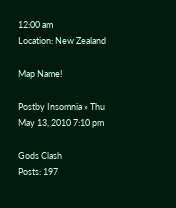12:00 am
Location: New Zealand

Map Name!

Postby Insomnia » Thu May 13, 2010 7:10 pm

Gods Clash
Posts: 197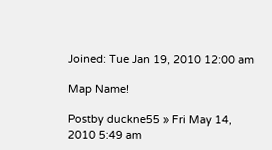Joined: Tue Jan 19, 2010 12:00 am

Map Name!

Postby duckne55 » Fri May 14, 2010 5:49 am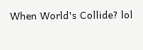When World's Collide? lol